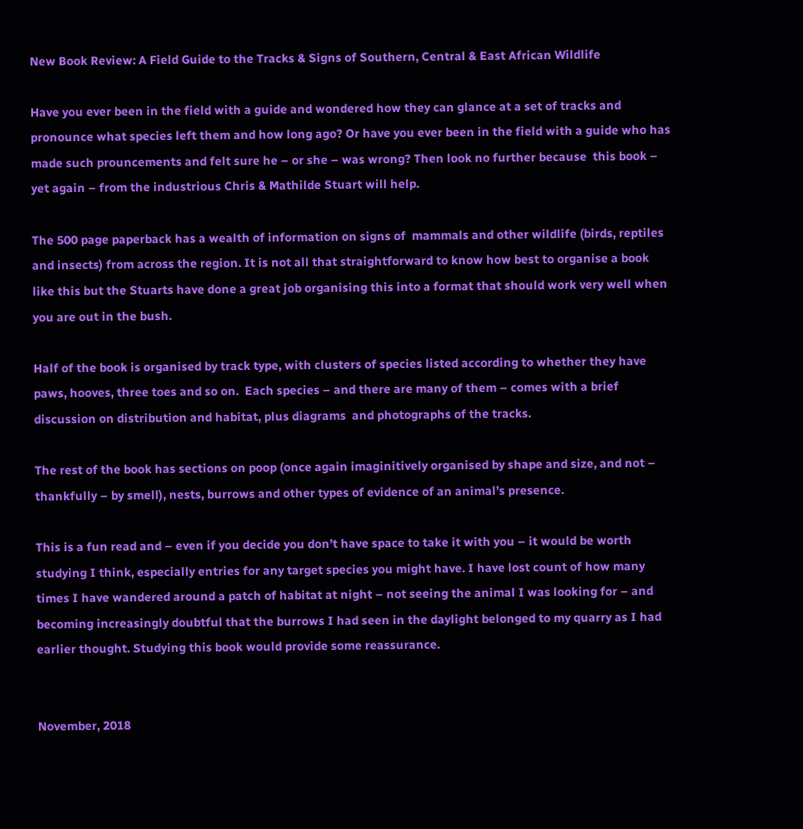New Book Review: A Field Guide to the Tracks & Signs of Southern, Central & East African Wildlife

Have you ever been in the field with a guide and wondered how they can glance at a set of tracks and pronounce what species left them and how long ago? Or have you ever been in the field with a guide who has made such prouncements and felt sure he – or she – was wrong? Then look no further because  this book – yet again – from the industrious Chris & Mathilde Stuart will help.

The 500 page paperback has a wealth of information on signs of  mammals and other wildlife (birds, reptiles and insects) from across the region. It is not all that straightforward to know how best to organise a book like this but the Stuarts have done a great job organising this into a format that should work very well when you are out in the bush.

Half of the book is organised by track type, with clusters of species listed according to whether they have paws, hooves, three toes and so on.  Each species – and there are many of them – comes with a brief discussion on distribution and habitat, plus diagrams  and photographs of the tracks.

The rest of the book has sections on poop (once again imaginitively organised by shape and size, and not – thankfully – by smell), nests, burrows and other types of evidence of an animal’s presence.

This is a fun read and – even if you decide you don’t have space to take it with you – it would be worth studying I think, especially entries for any target species you might have. I have lost count of how many times I have wandered around a patch of habitat at night – not seeing the animal I was looking for – and becoming increasingly doubtful that the burrows I had seen in the daylight belonged to my quarry as I had earlier thought. Studying this book would provide some reassurance.


November, 2018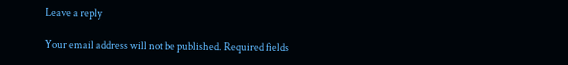Leave a reply

Your email address will not be published. Required fields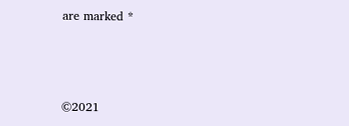are marked *



©2021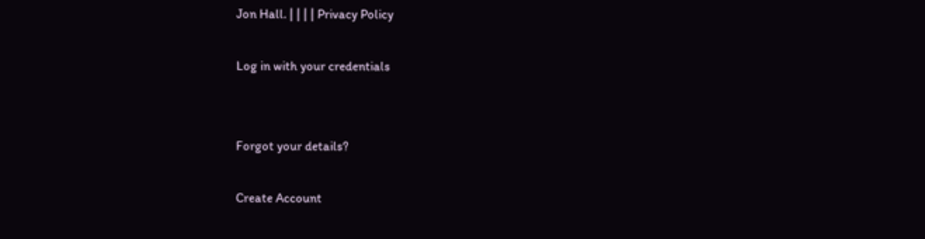Jon Hall. | | | | Privacy Policy

Log in with your credentials


Forgot your details?

Create Account